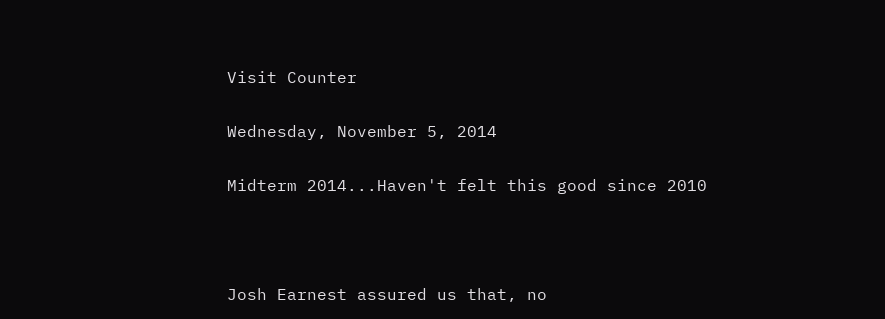Visit Counter

Wednesday, November 5, 2014

Midterm 2014...Haven't felt this good since 2010



Josh Earnest assured us that, no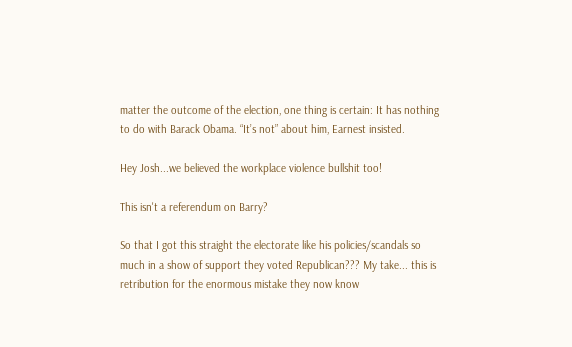matter the outcome of the election, one thing is certain: It has nothing to do with Barack Obama. “It’s not” about him, Earnest insisted.

Hey Josh...we believed the workplace violence bullshit too!

This isn't a referendum on Barry?

So that I got this straight the electorate like his policies/scandals so much in a show of support they voted Republican??? My take... this is retribution for the enormous mistake they now know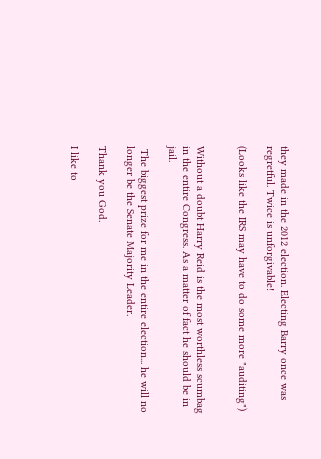they made in the 2012 election. Electing Barry once was regretful. Twice is unforgivable!

(Looks like the IRS may have to do some more "auditing")


Without a doubt Harry Reid is the most worthless scumbag in the entire Congress. As a matter of fact he should be in jail.

 The biggest prize for me in the entire election... he will no longer be the Senate Majority Leader.

Thank you God.

I like to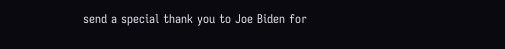send a special thank you to Joe Biden for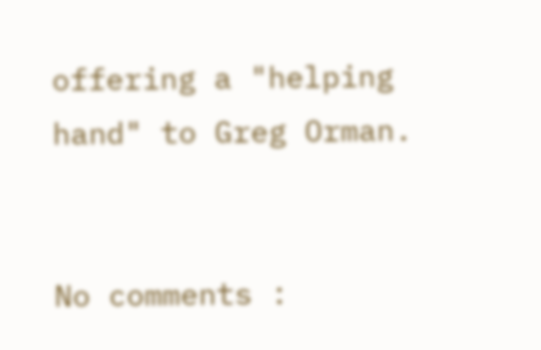offering a "helping hand" to Greg Orman.


No comments :